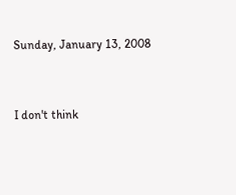Sunday, January 13, 2008


I don't think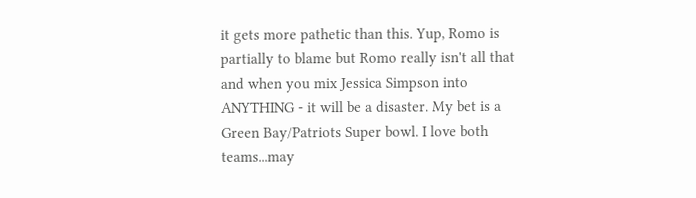it gets more pathetic than this. Yup, Romo is partially to blame but Romo really isn't all that and when you mix Jessica Simpson into ANYTHING - it will be a disaster. My bet is a Green Bay/Patriots Super bowl. I love both teams...may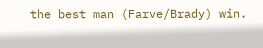the best man (Farve/Brady) win.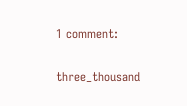1 comment:

three_thousand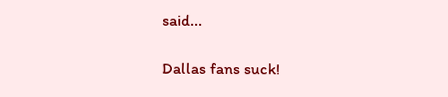said...

Dallas fans suck!